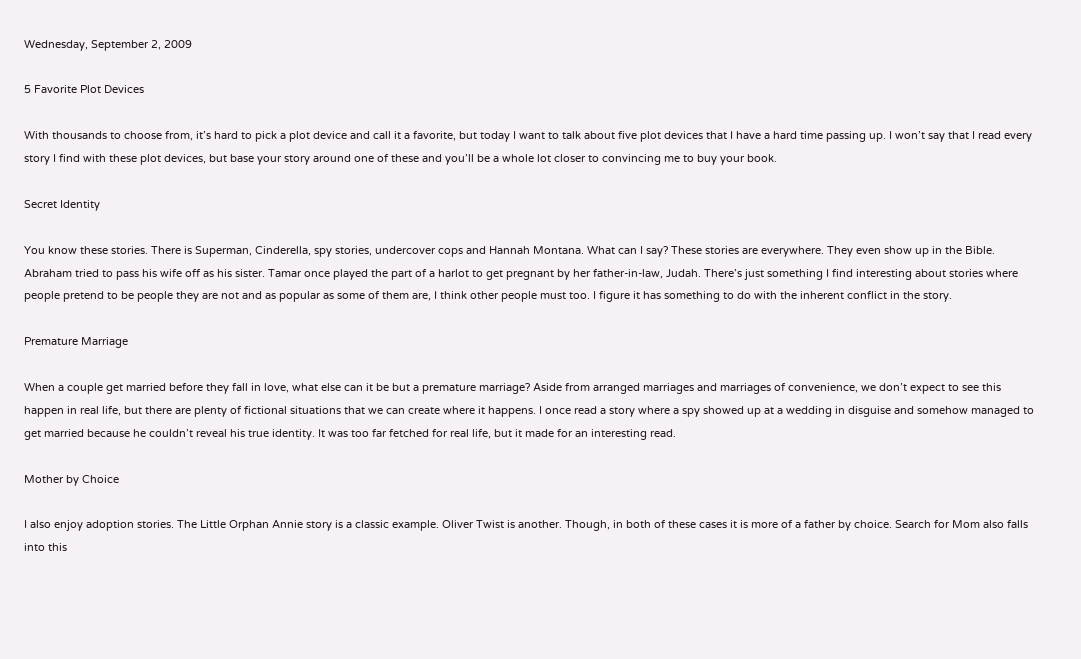Wednesday, September 2, 2009

5 Favorite Plot Devices

With thousands to choose from, it’s hard to pick a plot device and call it a favorite, but today I want to talk about five plot devices that I have a hard time passing up. I won’t say that I read every story I find with these plot devices, but base your story around one of these and you’ll be a whole lot closer to convincing me to buy your book.

Secret Identity

You know these stories. There is Superman, Cinderella, spy stories, undercover cops and Hannah Montana. What can I say? These stories are everywhere. They even show up in the Bible. Abraham tried to pass his wife off as his sister. Tamar once played the part of a harlot to get pregnant by her father-in-law, Judah. There’s just something I find interesting about stories where people pretend to be people they are not and as popular as some of them are, I think other people must too. I figure it has something to do with the inherent conflict in the story.

Premature Marriage

When a couple get married before they fall in love, what else can it be but a premature marriage? Aside from arranged marriages and marriages of convenience, we don’t expect to see this happen in real life, but there are plenty of fictional situations that we can create where it happens. I once read a story where a spy showed up at a wedding in disguise and somehow managed to get married because he couldn’t reveal his true identity. It was too far fetched for real life, but it made for an interesting read.

Mother by Choice

I also enjoy adoption stories. The Little Orphan Annie story is a classic example. Oliver Twist is another. Though, in both of these cases it is more of a father by choice. Search for Mom also falls into this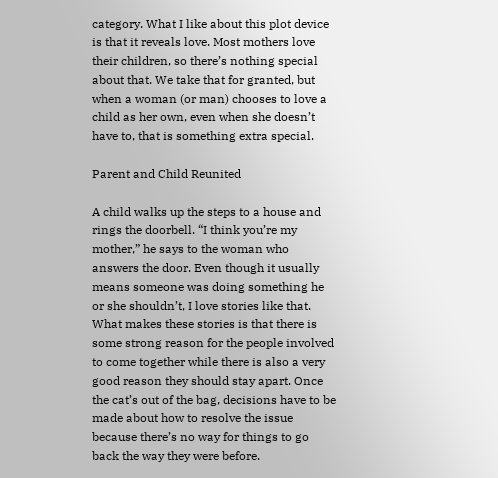category. What I like about this plot device is that it reveals love. Most mothers love their children, so there’s nothing special about that. We take that for granted, but when a woman (or man) chooses to love a child as her own, even when she doesn’t have to, that is something extra special.

Parent and Child Reunited

A child walks up the steps to a house and rings the doorbell. “I think you’re my mother,” he says to the woman who answers the door. Even though it usually means someone was doing something he or she shouldn’t, I love stories like that. What makes these stories is that there is some strong reason for the people involved to come together while there is also a very good reason they should stay apart. Once the cat’s out of the bag, decisions have to be made about how to resolve the issue because there’s no way for things to go back the way they were before.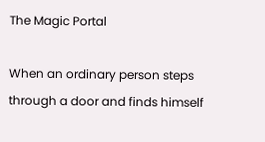The Magic Portal

When an ordinary person steps through a door and finds himself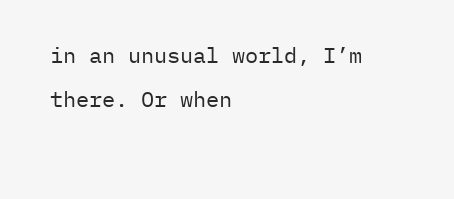in an unusual world, I’m there. Or when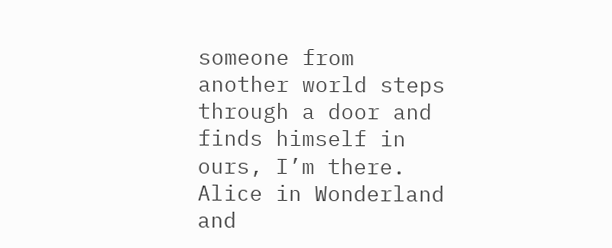someone from another world steps through a door and finds himself in ours, I’m there. Alice in Wonderland and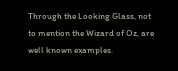Through the Looking Glass, not to mention the Wizard of Oz, are well known examples.